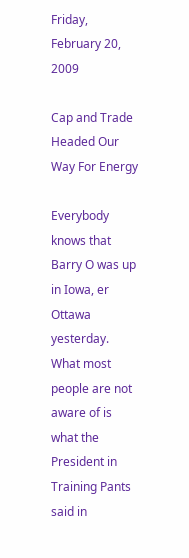Friday, February 20, 2009

Cap and Trade Headed Our Way For Energy

Everybody knows that Barry O was up in Iowa, er Ottawa yesterday. What most people are not aware of is what the President in Training Pants said in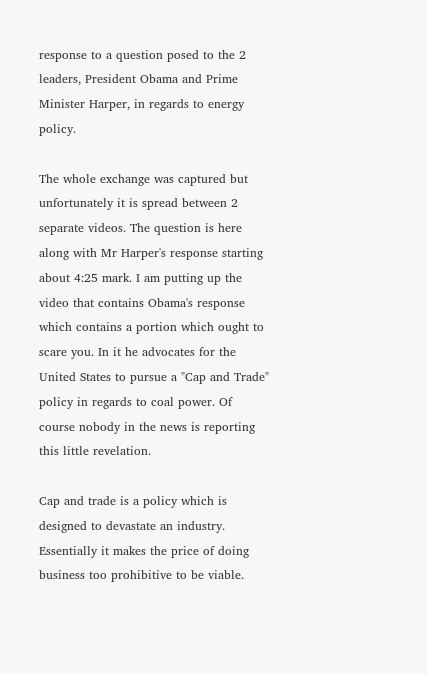response to a question posed to the 2 leaders, President Obama and Prime Minister Harper, in regards to energy policy.

The whole exchange was captured but unfortunately it is spread between 2 separate videos. The question is here along with Mr Harper's response starting about 4:25 mark. I am putting up the video that contains Obama's response which contains a portion which ought to scare you. In it he advocates for the United States to pursue a "Cap and Trade" policy in regards to coal power. Of course nobody in the news is reporting this little revelation.

Cap and trade is a policy which is designed to devastate an industry. Essentially it makes the price of doing business too prohibitive to be viable.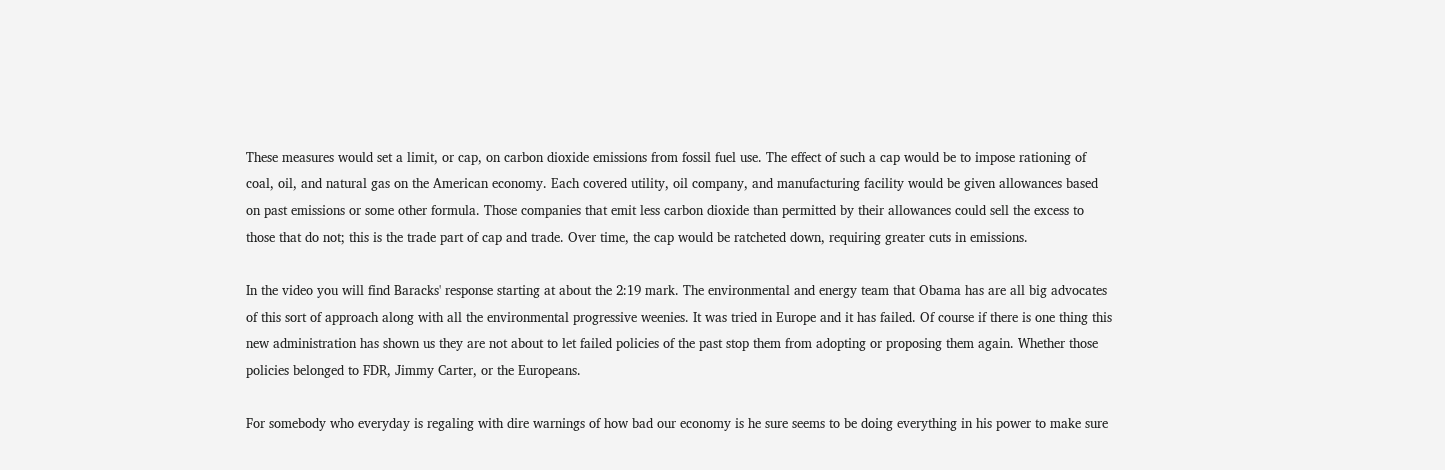These measures would set a limit, or cap, on carbon dioxide emissions from fossil fuel use. The effect of such a cap would be to impose rationing of coal, oil, and natural gas on the American economy. Each covered utility, oil company, and manufacturing facility would be given allowances based on past emissions or some other formula. Those companies that emit less carbon dioxide than permitted by their allowances could sell the excess to those that do not; this is the trade part of cap and trade. Over time, the cap would be ratcheted down, requiring greater cuts in emissions.

In the video you will find Baracks' response starting at about the 2:19 mark. The environmental and energy team that Obama has are all big advocates of this sort of approach along with all the environmental progressive weenies. It was tried in Europe and it has failed. Of course if there is one thing this new administration has shown us they are not about to let failed policies of the past stop them from adopting or proposing them again. Whether those policies belonged to FDR, Jimmy Carter, or the Europeans.

For somebody who everyday is regaling with dire warnings of how bad our economy is he sure seems to be doing everything in his power to make sure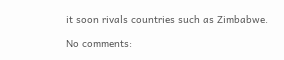it soon rivals countries such as Zimbabwe.

No comments: